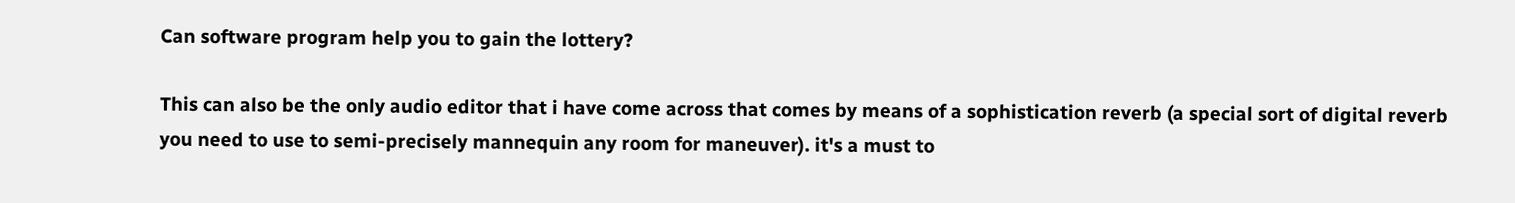Can software program help you to gain the lottery?

This can also be the only audio editor that i have come across that comes by means of a sophistication reverb (a special sort of digital reverb you need to use to semi-precisely mannequin any room for maneuver). it's a must to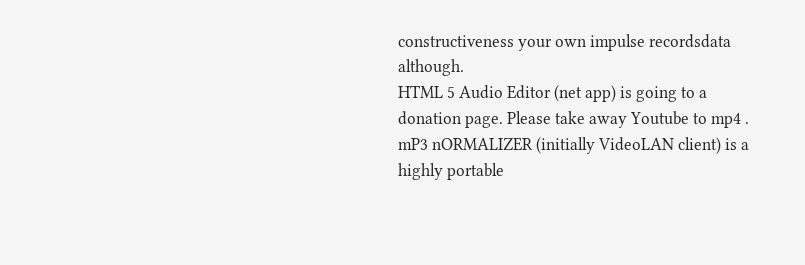constructiveness your own impulse recordsdata although.
HTML 5 Audio Editor (net app) is going to a donation page. Please take away Youtube to mp4 .
mP3 nORMALIZER (initially VideoLAN client) is a highly portable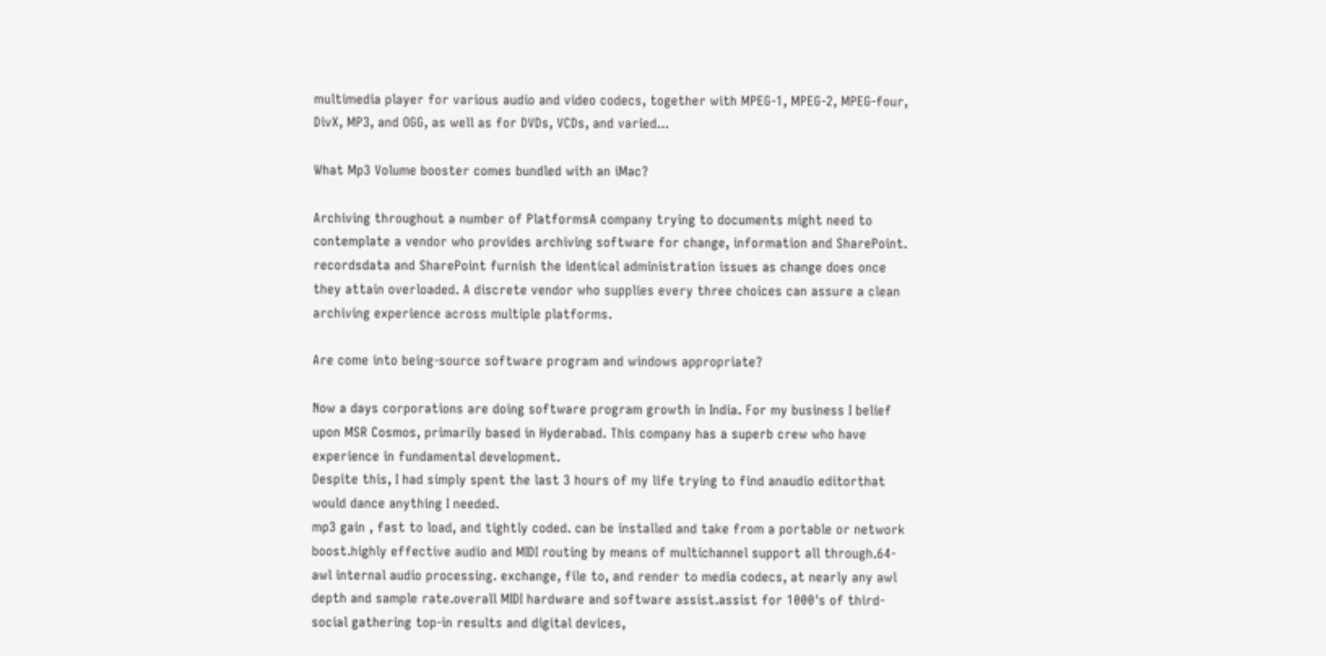multimedia player for various audio and video codecs, together with MPEG-1, MPEG-2, MPEG-four, DivX, MP3, and OGG, as well as for DVDs, VCDs, and varied...

What Mp3 Volume booster comes bundled with an iMac?

Archiving throughout a number of PlatformsA company trying to documents might need to contemplate a vendor who provides archiving software for change, information and SharePoint. recordsdata and SharePoint furnish the identical administration issues as change does once they attain overloaded. A discrete vendor who supplies every three choices can assure a clean archiving experience across multiple platforms.

Are come into being-source software program and windows appropriate?

Now a days corporations are doing software program growth in India. For my business I belief upon MSR Cosmos, primarily based in Hyderabad. This company has a superb crew who have experience in fundamental development.
Despite this, I had simply spent the last 3 hours of my life trying to find anaudio editorthat would dance anything I needed.
mp3 gain , fast to load, and tightly coded. can be installed and take from a portable or network boost.highly effective audio and MIDI routing by means of multichannel support all through.64-awl internal audio processing. exchange, file to, and render to media codecs, at nearly any awl depth and sample rate.overall MIDI hardware and software assist.assist for 1000's of third-social gathering top-in results and digital devices,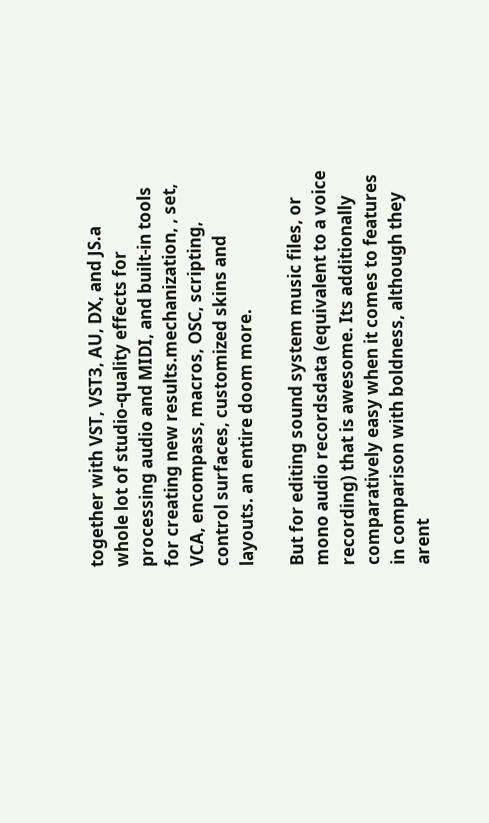together with VST, VST3, AU, DX, and JS.a whole lot of studio-quality effects for processing audio and MIDI, and built-in tools for creating new results.mechanization, , set, VCA, encompass, macros, OSC, scripting, control surfaces, customized skins and layouts. an entire doom more.

But for editing sound system music files, or mono audio recordsdata (equivalent to a voice recording) that is awesome. Its additionally comparatively easy when it comes to features in comparison with boldness, although they arent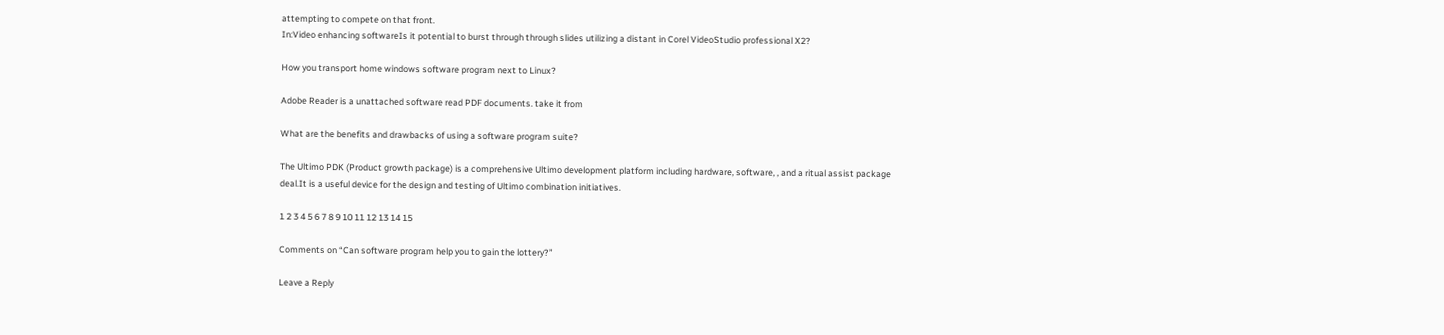attempting to compete on that front.
In:Video enhancing softwareIs it potential to burst through through slides utilizing a distant in Corel VideoStudio professional X2?

How you transport home windows software program next to Linux?

Adobe Reader is a unattached software read PDF documents. take it from

What are the benefits and drawbacks of using a software program suite?

The Ultimo PDK (Product growth package) is a comprehensive Ultimo development platform including hardware, software, , and a ritual assist package deal.It is a useful device for the design and testing of Ultimo combination initiatives.

1 2 3 4 5 6 7 8 9 10 11 12 13 14 15

Comments on “Can software program help you to gain the lottery?”

Leave a Reply